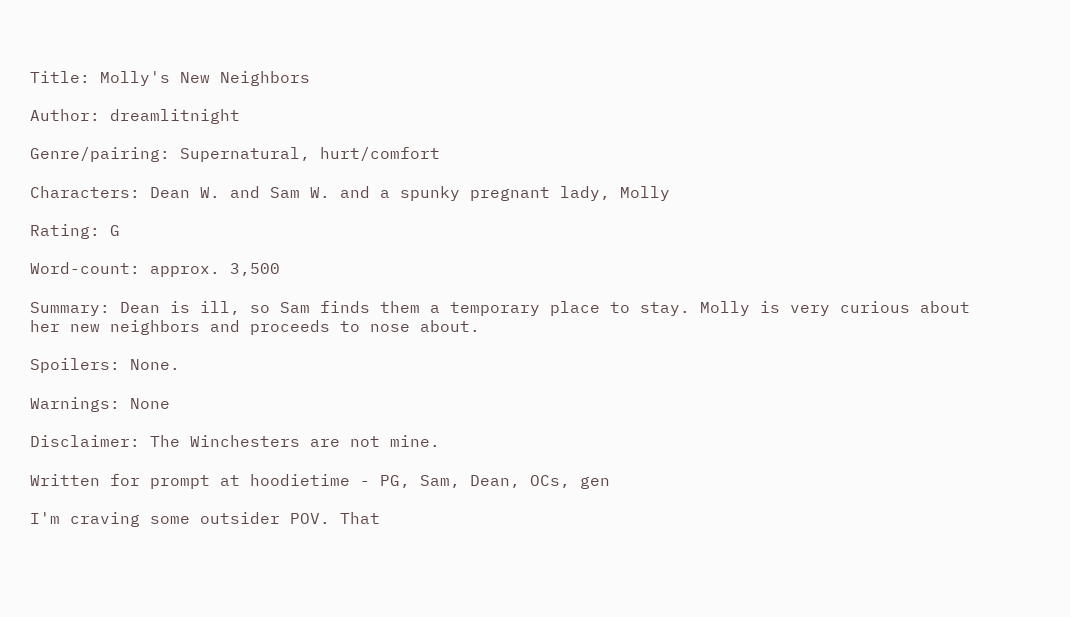Title: Molly's New Neighbors

Author: dreamlitnight

Genre/pairing: Supernatural, hurt/comfort

Characters: Dean W. and Sam W. and a spunky pregnant lady, Molly

Rating: G

Word-count: approx. 3,500

Summary: Dean is ill, so Sam finds them a temporary place to stay. Molly is very curious about her new neighbors and proceeds to nose about.

Spoilers: None.

Warnings: None

Disclaimer: The Winchesters are not mine.

Written for prompt at hoodietime - PG, Sam, Dean, OCs, gen

I'm craving some outsider POV. That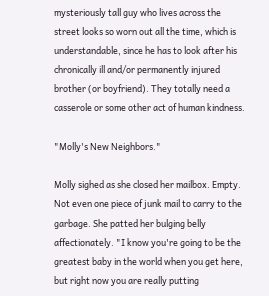mysteriously tall guy who lives across the street looks so worn out all the time, which is understandable, since he has to look after his chronically ill and/or permanently injured brother (or boyfriend). They totally need a casserole or some other act of human kindness.

"Molly's New Neighbors."

Molly sighed as she closed her mailbox. Empty. Not even one piece of junk mail to carry to the garbage. She patted her bulging belly affectionately. "I know you're going to be the greatest baby in the world when you get here, but right now you are really putting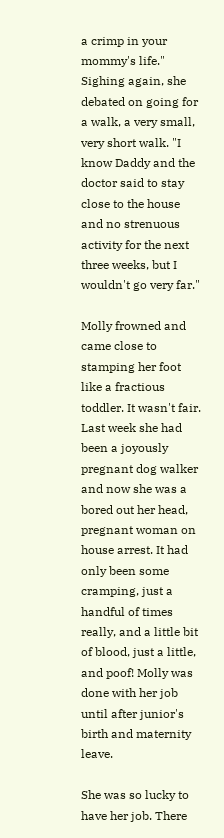a crimp in your mommy's life." Sighing again, she debated on going for a walk, a very small, very short walk. "I know Daddy and the doctor said to stay close to the house and no strenuous activity for the next three weeks, but I wouldn't go very far."

Molly frowned and came close to stamping her foot like a fractious toddler. It wasn't fair. Last week she had been a joyously pregnant dog walker and now she was a bored out her head, pregnant woman on house arrest. It had only been some cramping, just a handful of times really, and a little bit of blood, just a little, and poof! Molly was done with her job until after junior's birth and maternity leave.

She was so lucky to have her job. There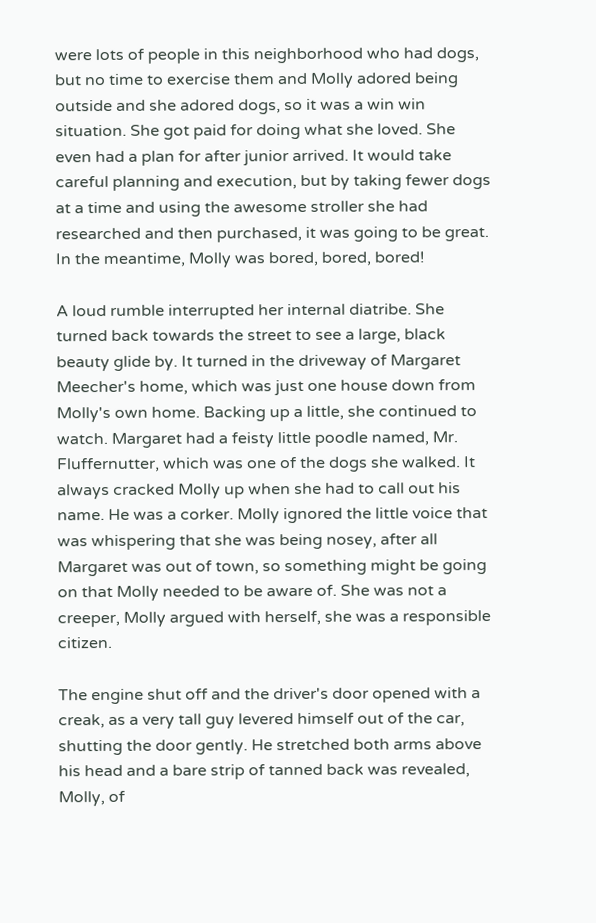were lots of people in this neighborhood who had dogs, but no time to exercise them and Molly adored being outside and she adored dogs, so it was a win win situation. She got paid for doing what she loved. She even had a plan for after junior arrived. It would take careful planning and execution, but by taking fewer dogs at a time and using the awesome stroller she had researched and then purchased, it was going to be great. In the meantime, Molly was bored, bored, bored!

A loud rumble interrupted her internal diatribe. She turned back towards the street to see a large, black beauty glide by. It turned in the driveway of Margaret Meecher's home, which was just one house down from Molly's own home. Backing up a little, she continued to watch. Margaret had a feisty little poodle named, Mr. Fluffernutter, which was one of the dogs she walked. It always cracked Molly up when she had to call out his name. He was a corker. Molly ignored the little voice that was whispering that she was being nosey, after all Margaret was out of town, so something might be going on that Molly needed to be aware of. She was not a creeper, Molly argued with herself, she was a responsible citizen.

The engine shut off and the driver's door opened with a creak, as a very tall guy levered himself out of the car, shutting the door gently. He stretched both arms above his head and a bare strip of tanned back was revealed, Molly, of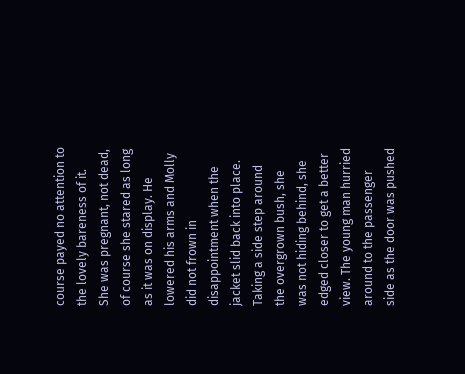course payed no attention to the lovely bareness of it. She was pregnant, not dead, of course she stared as long as it was on display. He lowered his arms and Molly did not frown in disappointment when the jacket slid back into place. Taking a side step around the overgrown bush, she was not hiding behind, she edged closer to get a better view. The young man hurried around to the passenger side as the door was pushed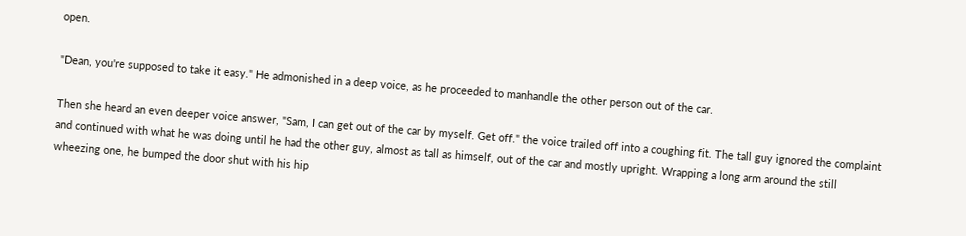open.

"Dean, you're supposed to take it easy." He admonished in a deep voice, as he proceeded to manhandle the other person out of the car.

Then she heard an even deeper voice answer, "Sam, I can get out of the car by myself. Get off." the voice trailed off into a coughing fit. The tall guy ignored the complaint and continued with what he was doing until he had the other guy, almost as tall as himself, out of the car and mostly upright. Wrapping a long arm around the still wheezing one, he bumped the door shut with his hip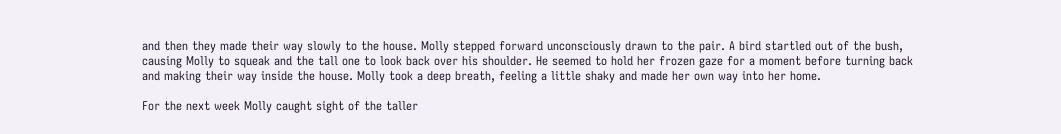and then they made their way slowly to the house. Molly stepped forward unconsciously drawn to the pair. A bird startled out of the bush, causing Molly to squeak and the tall one to look back over his shoulder. He seemed to hold her frozen gaze for a moment before turning back and making their way inside the house. Molly took a deep breath, feeling a little shaky and made her own way into her home.

For the next week Molly caught sight of the taller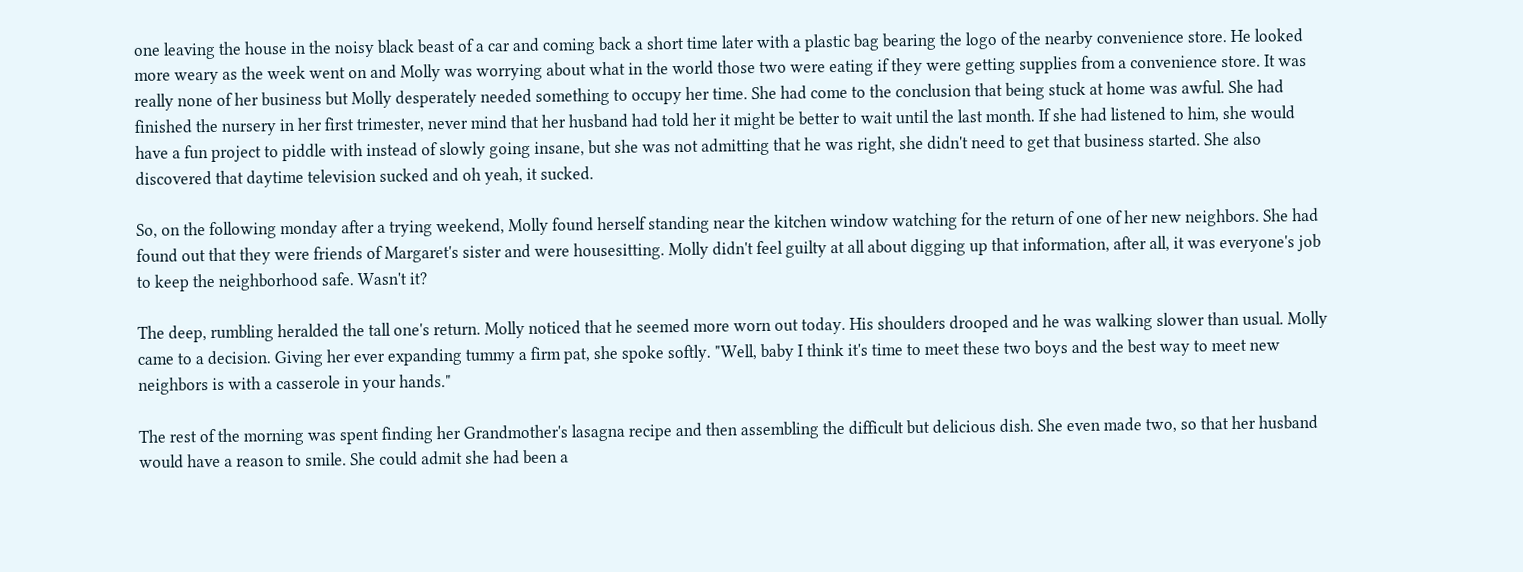one leaving the house in the noisy black beast of a car and coming back a short time later with a plastic bag bearing the logo of the nearby convenience store. He looked more weary as the week went on and Molly was worrying about what in the world those two were eating if they were getting supplies from a convenience store. It was really none of her business but Molly desperately needed something to occupy her time. She had come to the conclusion that being stuck at home was awful. She had finished the nursery in her first trimester, never mind that her husband had told her it might be better to wait until the last month. If she had listened to him, she would have a fun project to piddle with instead of slowly going insane, but she was not admitting that he was right, she didn't need to get that business started. She also discovered that daytime television sucked and oh yeah, it sucked.

So, on the following monday after a trying weekend, Molly found herself standing near the kitchen window watching for the return of one of her new neighbors. She had found out that they were friends of Margaret's sister and were housesitting. Molly didn't feel guilty at all about digging up that information, after all, it was everyone's job to keep the neighborhood safe. Wasn't it?

The deep, rumbling heralded the tall one's return. Molly noticed that he seemed more worn out today. His shoulders drooped and he was walking slower than usual. Molly came to a decision. Giving her ever expanding tummy a firm pat, she spoke softly. "Well, baby I think it's time to meet these two boys and the best way to meet new neighbors is with a casserole in your hands."

The rest of the morning was spent finding her Grandmother's lasagna recipe and then assembling the difficult but delicious dish. She even made two, so that her husband would have a reason to smile. She could admit she had been a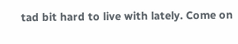tad bit hard to live with lately. Come on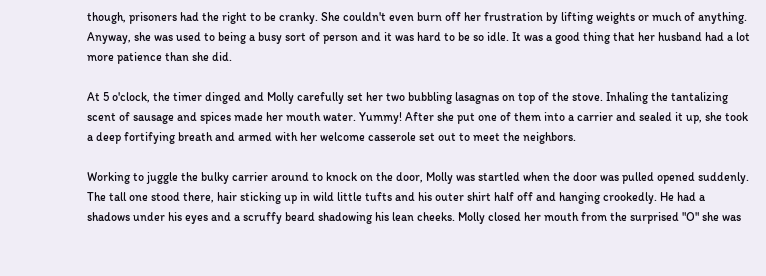though, prisoners had the right to be cranky. She couldn't even burn off her frustration by lifting weights or much of anything. Anyway, she was used to being a busy sort of person and it was hard to be so idle. It was a good thing that her husband had a lot more patience than she did.

At 5 o'clock, the timer dinged and Molly carefully set her two bubbling lasagnas on top of the stove. Inhaling the tantalizing scent of sausage and spices made her mouth water. Yummy! After she put one of them into a carrier and sealed it up, she took a deep fortifying breath and armed with her welcome casserole set out to meet the neighbors.

Working to juggle the bulky carrier around to knock on the door, Molly was startled when the door was pulled opened suddenly. The tall one stood there, hair sticking up in wild little tufts and his outer shirt half off and hanging crookedly. He had a shadows under his eyes and a scruffy beard shadowing his lean cheeks. Molly closed her mouth from the surprised "O" she was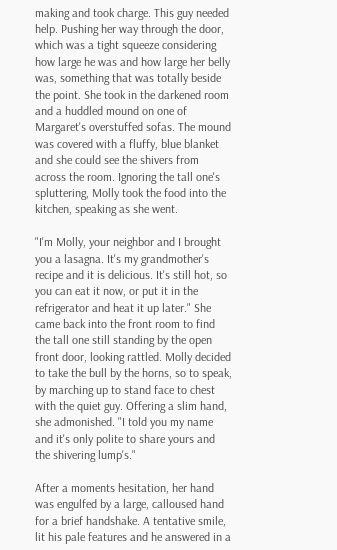making and took charge. This guy needed help. Pushing her way through the door, which was a tight squeeze considering how large he was and how large her belly was, something that was totally beside the point. She took in the darkened room and a huddled mound on one of Margaret's overstuffed sofas. The mound was covered with a fluffy, blue blanket and she could see the shivers from across the room. Ignoring the tall one's spluttering, Molly took the food into the kitchen, speaking as she went.

"I'm Molly, your neighbor and I brought you a lasagna. It's my grandmother's recipe and it is delicious. It's still hot, so you can eat it now, or put it in the refrigerator and heat it up later." She came back into the front room to find the tall one still standing by the open front door, looking rattled. Molly decided to take the bull by the horns, so to speak, by marching up to stand face to chest with the quiet guy. Offering a slim hand, she admonished. "I told you my name and it's only polite to share yours and the shivering lump's."

After a moments hesitation, her hand was engulfed by a large, calloused hand for a brief handshake. A tentative smile, lit his pale features and he answered in a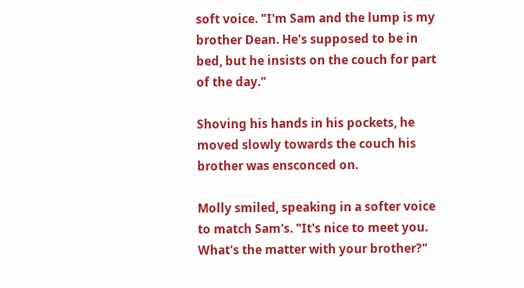soft voice. "I'm Sam and the lump is my brother Dean. He's supposed to be in bed, but he insists on the couch for part of the day."

Shoving his hands in his pockets, he moved slowly towards the couch his brother was ensconced on.

Molly smiled, speaking in a softer voice to match Sam's. "It's nice to meet you. What's the matter with your brother?"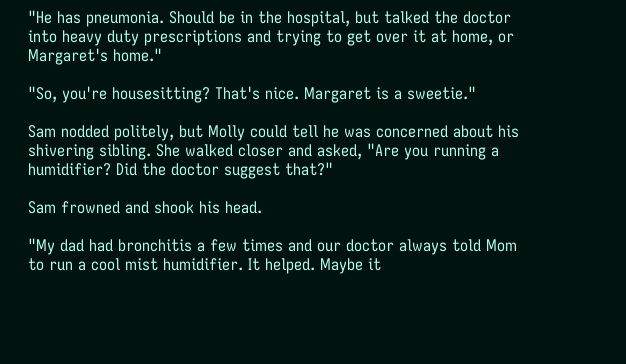"He has pneumonia. Should be in the hospital, but talked the doctor into heavy duty prescriptions and trying to get over it at home, or Margaret's home."

"So, you're housesitting? That's nice. Margaret is a sweetie."

Sam nodded politely, but Molly could tell he was concerned about his shivering sibling. She walked closer and asked, "Are you running a humidifier? Did the doctor suggest that?"

Sam frowned and shook his head.

"My dad had bronchitis a few times and our doctor always told Mom to run a cool mist humidifier. It helped. Maybe it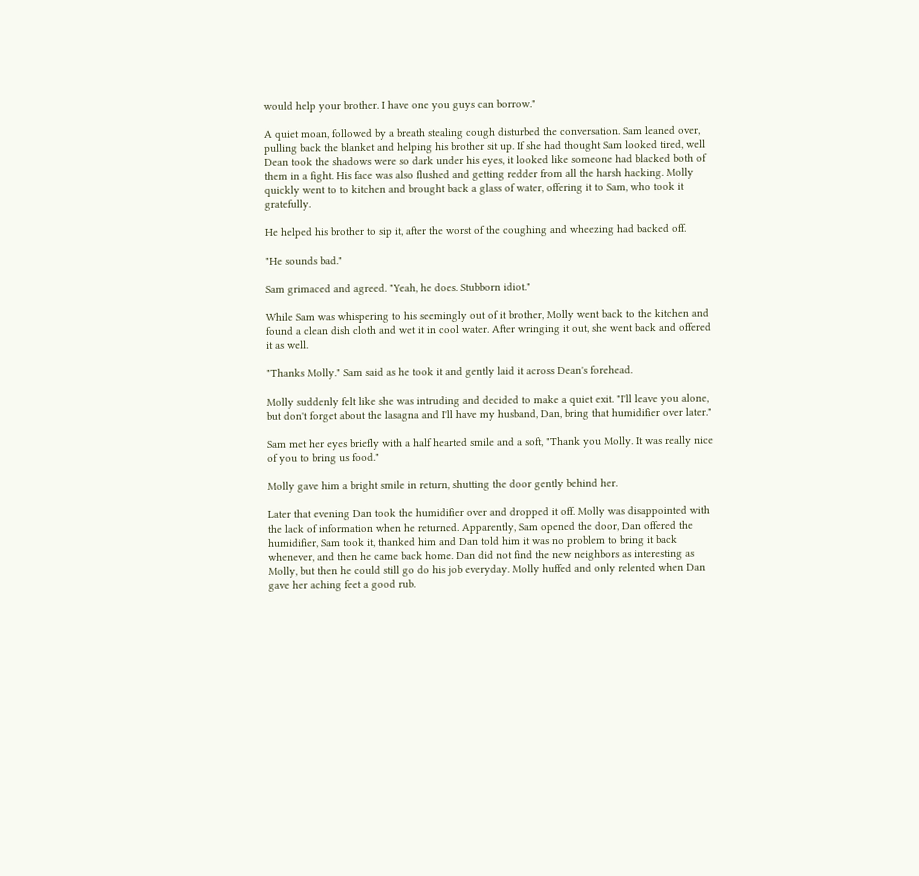would help your brother. I have one you guys can borrow."

A quiet moan, followed by a breath stealing cough disturbed the conversation. Sam leaned over, pulling back the blanket and helping his brother sit up. If she had thought Sam looked tired, well Dean took the shadows were so dark under his eyes, it looked like someone had blacked both of them in a fight. His face was also flushed and getting redder from all the harsh hacking. Molly quickly went to to kitchen and brought back a glass of water, offering it to Sam, who took it gratefully.

He helped his brother to sip it, after the worst of the coughing and wheezing had backed off.

"He sounds bad."

Sam grimaced and agreed. "Yeah, he does. Stubborn idiot."

While Sam was whispering to his seemingly out of it brother, Molly went back to the kitchen and found a clean dish cloth and wet it in cool water. After wringing it out, she went back and offered it as well.

"Thanks Molly." Sam said as he took it and gently laid it across Dean's forehead.

Molly suddenly felt like she was intruding and decided to make a quiet exit. "I'll leave you alone, but don't forget about the lasagna and I'll have my husband, Dan, bring that humidifier over later."

Sam met her eyes briefly with a half hearted smile and a soft, "Thank you Molly. It was really nice of you to bring us food."

Molly gave him a bright smile in return, shutting the door gently behind her.

Later that evening Dan took the humidifier over and dropped it off. Molly was disappointed with the lack of information when he returned. Apparently, Sam opened the door, Dan offered the humidifier, Sam took it, thanked him and Dan told him it was no problem to bring it back whenever, and then he came back home. Dan did not find the new neighbors as interesting as Molly, but then he could still go do his job everyday. Molly huffed and only relented when Dan gave her aching feet a good rub.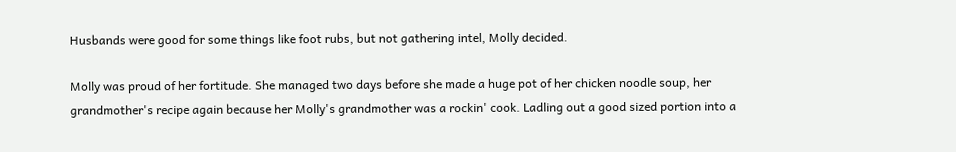Husbands were good for some things like foot rubs, but not gathering intel, Molly decided.

Molly was proud of her fortitude. She managed two days before she made a huge pot of her chicken noodle soup, her grandmother's recipe again because her Molly's grandmother was a rockin' cook. Ladling out a good sized portion into a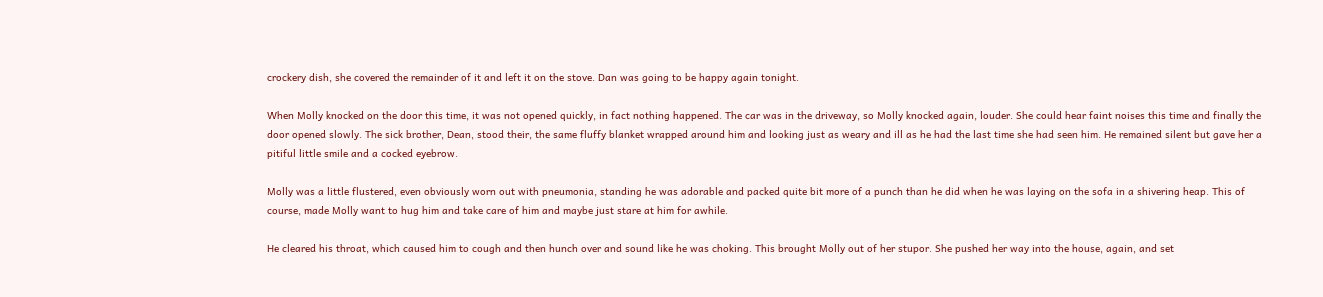crockery dish, she covered the remainder of it and left it on the stove. Dan was going to be happy again tonight.

When Molly knocked on the door this time, it was not opened quickly, in fact nothing happened. The car was in the driveway, so Molly knocked again, louder. She could hear faint noises this time and finally the door opened slowly. The sick brother, Dean, stood their, the same fluffy blanket wrapped around him and looking just as weary and ill as he had the last time she had seen him. He remained silent but gave her a pitiful little smile and a cocked eyebrow.

Molly was a little flustered, even obviously worn out with pneumonia, standing he was adorable and packed quite bit more of a punch than he did when he was laying on the sofa in a shivering heap. This of course, made Molly want to hug him and take care of him and maybe just stare at him for awhile.

He cleared his throat, which caused him to cough and then hunch over and sound like he was choking. This brought Molly out of her stupor. She pushed her way into the house, again, and set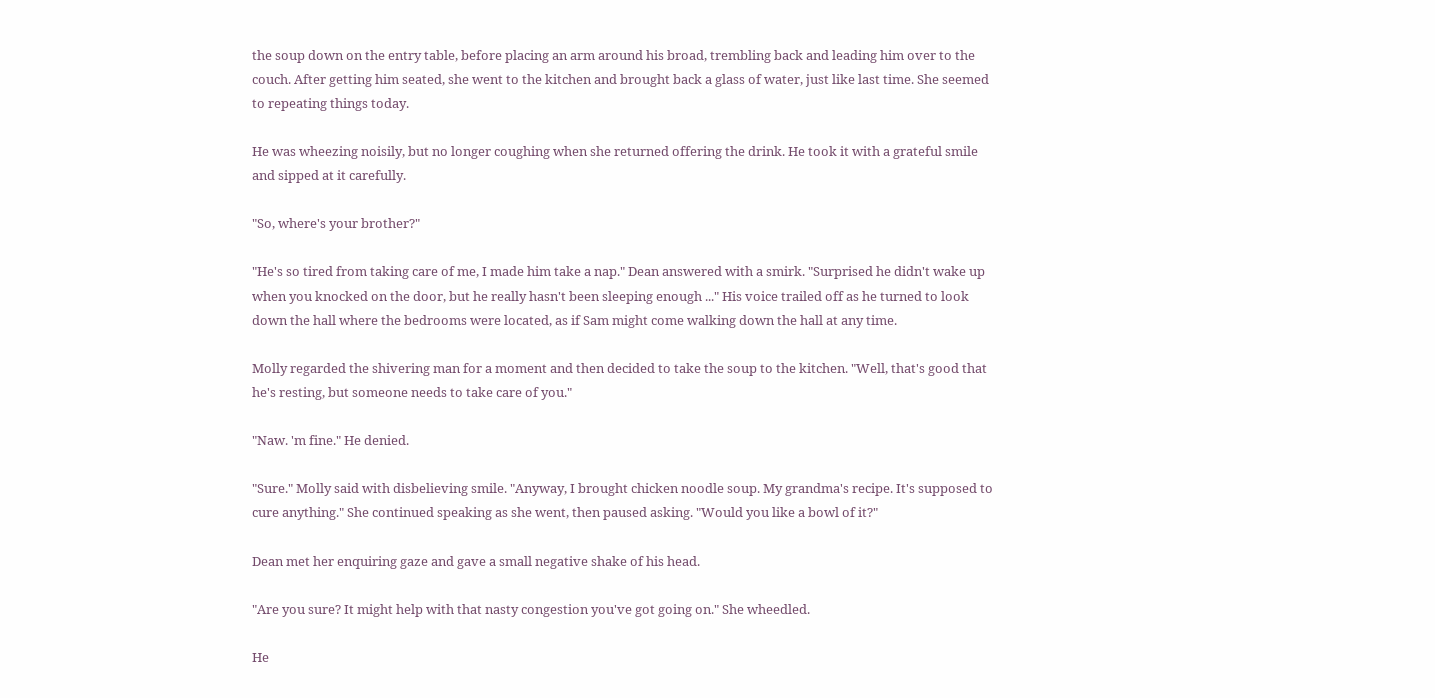the soup down on the entry table, before placing an arm around his broad, trembling back and leading him over to the couch. After getting him seated, she went to the kitchen and brought back a glass of water, just like last time. She seemed to repeating things today.

He was wheezing noisily, but no longer coughing when she returned offering the drink. He took it with a grateful smile and sipped at it carefully.

"So, where's your brother?"

"He's so tired from taking care of me, I made him take a nap." Dean answered with a smirk. "Surprised he didn't wake up when you knocked on the door, but he really hasn't been sleeping enough ..." His voice trailed off as he turned to look down the hall where the bedrooms were located, as if Sam might come walking down the hall at any time.

Molly regarded the shivering man for a moment and then decided to take the soup to the kitchen. "Well, that's good that he's resting, but someone needs to take care of you."

"Naw. 'm fine." He denied.

"Sure." Molly said with disbelieving smile. "Anyway, I brought chicken noodle soup. My grandma's recipe. It's supposed to cure anything." She continued speaking as she went, then paused asking. "Would you like a bowl of it?"

Dean met her enquiring gaze and gave a small negative shake of his head.

"Are you sure? It might help with that nasty congestion you've got going on." She wheedled.

He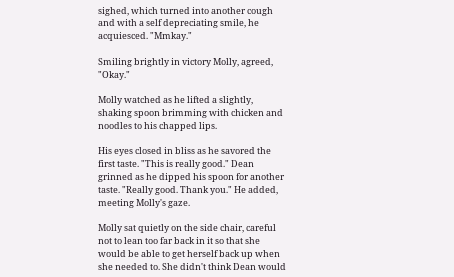sighed, which turned into another cough and with a self depreciating smile, he acquiesced. "Mmkay."

Smiling brightly in victory Molly, agreed, "Okay."

Molly watched as he lifted a slightly, shaking spoon brimming with chicken and noodles to his chapped lips.

His eyes closed in bliss as he savored the first taste. "This is really good." Dean grinned as he dipped his spoon for another taste. "Really good. Thank you." He added, meeting Molly's gaze.

Molly sat quietly on the side chair, careful not to lean too far back in it so that she would be able to get herself back up when she needed to. She didn't think Dean would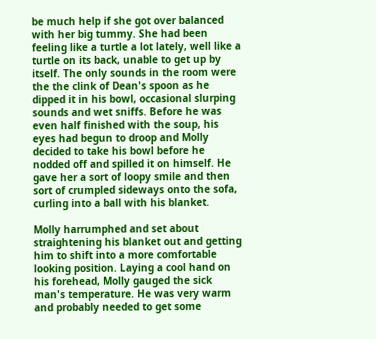be much help if she got over balanced with her big tummy. She had been feeling like a turtle a lot lately, well like a turtle on its back, unable to get up by itself. The only sounds in the room were the the clink of Dean's spoon as he dipped it in his bowl, occasional slurping sounds and wet sniffs. Before he was even half finished with the soup, his eyes had begun to droop and Molly decided to take his bowl before he nodded off and spilled it on himself. He gave her a sort of loopy smile and then sort of crumpled sideways onto the sofa, curling into a ball with his blanket.

Molly harrumphed and set about straightening his blanket out and getting him to shift into a more comfortable looking position. Laying a cool hand on his forehead, Molly gauged the sick man's temperature. He was very warm and probably needed to get some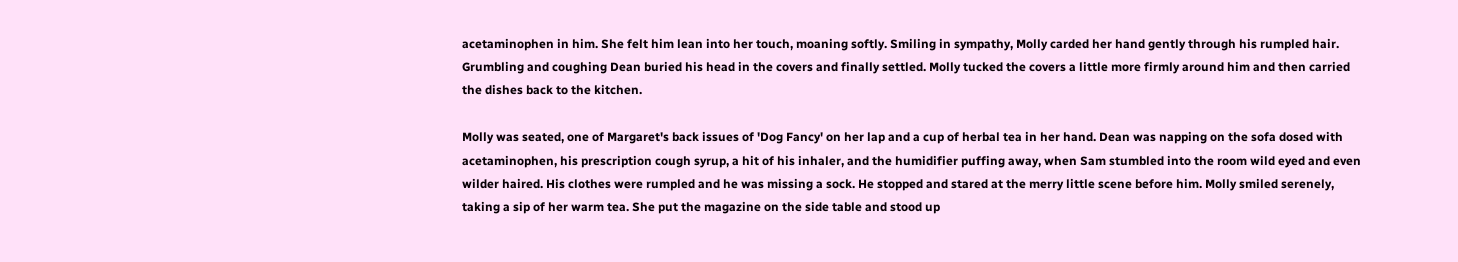acetaminophen in him. She felt him lean into her touch, moaning softly. Smiling in sympathy, Molly carded her hand gently through his rumpled hair. Grumbling and coughing Dean buried his head in the covers and finally settled. Molly tucked the covers a little more firmly around him and then carried the dishes back to the kitchen.

Molly was seated, one of Margaret's back issues of 'Dog Fancy' on her lap and a cup of herbal tea in her hand. Dean was napping on the sofa dosed with acetaminophen, his prescription cough syrup, a hit of his inhaler, and the humidifier puffing away, when Sam stumbled into the room wild eyed and even wilder haired. His clothes were rumpled and he was missing a sock. He stopped and stared at the merry little scene before him. Molly smiled serenely, taking a sip of her warm tea. She put the magazine on the side table and stood up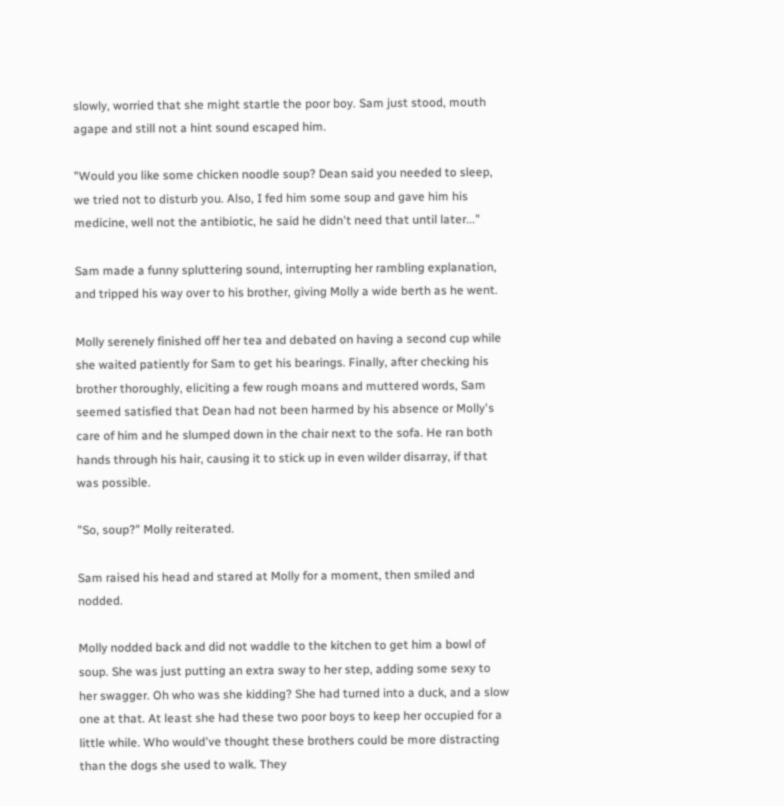slowly, worried that she might startle the poor boy. Sam just stood, mouth agape and still not a hint sound escaped him.

"Would you like some chicken noodle soup? Dean said you needed to sleep, we tried not to disturb you. Also, I fed him some soup and gave him his medicine, well not the antibiotic, he said he didn't need that until later..."

Sam made a funny spluttering sound, interrupting her rambling explanation, and tripped his way over to his brother, giving Molly a wide berth as he went.

Molly serenely finished off her tea and debated on having a second cup while she waited patiently for Sam to get his bearings. Finally, after checking his brother thoroughly, eliciting a few rough moans and muttered words, Sam seemed satisfied that Dean had not been harmed by his absence or Molly's care of him and he slumped down in the chair next to the sofa. He ran both hands through his hair, causing it to stick up in even wilder disarray, if that was possible.

"So, soup?" Molly reiterated.

Sam raised his head and stared at Molly for a moment, then smiled and nodded.

Molly nodded back and did not waddle to the kitchen to get him a bowl of soup. She was just putting an extra sway to her step, adding some sexy to her swagger. Oh who was she kidding? She had turned into a duck, and a slow one at that. At least she had these two poor boys to keep her occupied for a little while. Who would've thought these brothers could be more distracting than the dogs she used to walk. They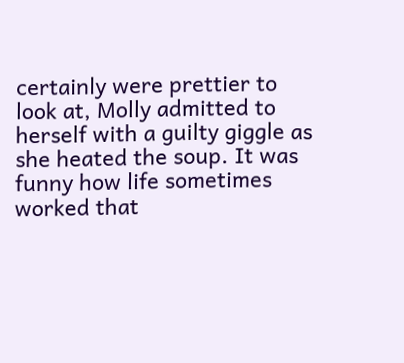certainly were prettier to look at, Molly admitted to herself with a guilty giggle as she heated the soup. It was funny how life sometimes worked that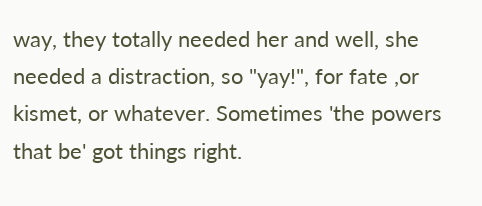way, they totally needed her and well, she needed a distraction, so "yay!", for fate ,or kismet, or whatever. Sometimes 'the powers that be' got things right.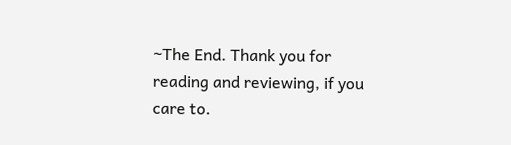~The End. Thank you for reading and reviewing, if you care to.